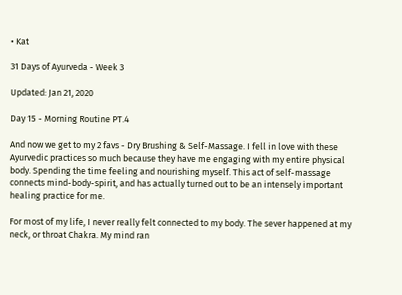• Kat

31 Days of Ayurveda - Week 3

Updated: Jan 21, 2020

Day 15 - Morning Routine PT.4

And now we get to my 2 favs - Dry Brushing & Self-Massage. I fell in love with these Ayurvedic practices so much because they have me engaging with my entire physical body. Spending the time feeling and nourishing myself. This act of self-massage connects mind-body-spirit, and has actually turned out to be an intensely important healing practice for me.

For most of my life, I never really felt connected to my body. The sever happened at my neck, or throat Chakra. My mind ran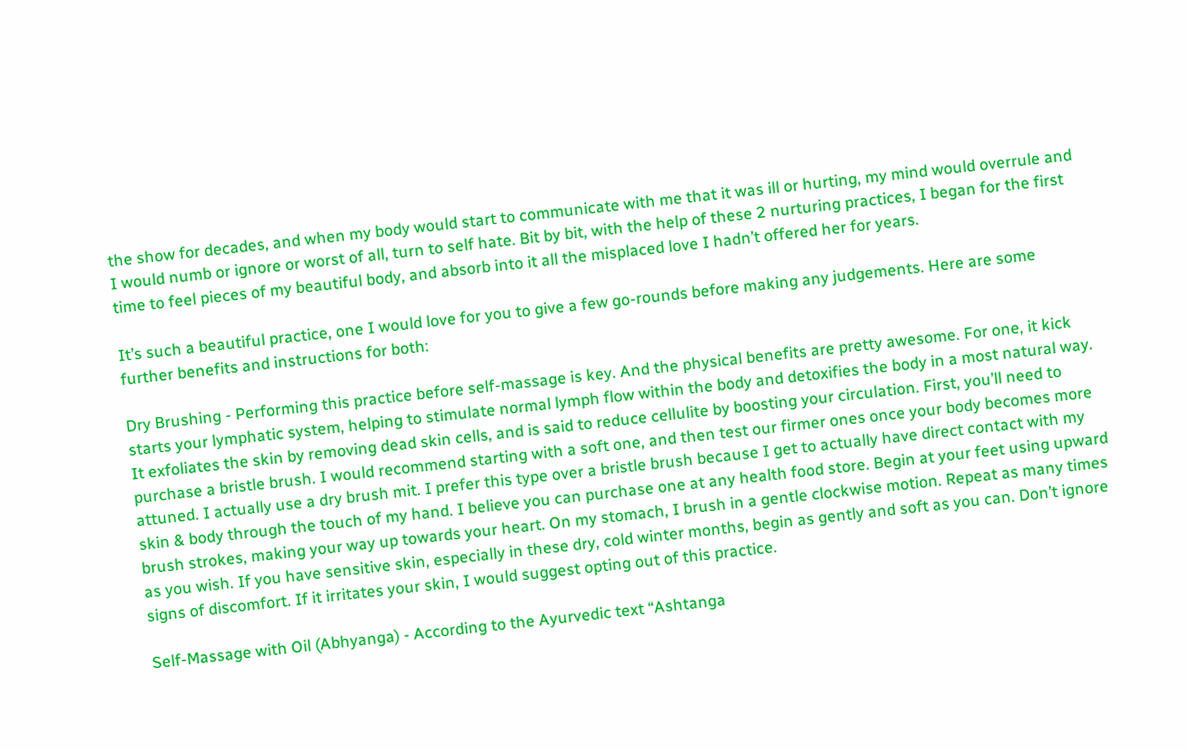the show for decades, and when my body would start to communicate with me that it was ill or hurting, my mind would overrule and I would numb or ignore or worst of all, turn to self hate. Bit by bit, with the help of these 2 nurturing practices, I began for the first time to feel pieces of my beautiful body, and absorb into it all the misplaced love I hadn’t offered her for years.

It’s such a beautiful practice, one I would love for you to give a few go-rounds before making any judgements. Here are some further benefits and instructions for both:

Dry Brushing - Performing this practice before self-massage is key. And the physical benefits are pretty awesome. For one, it kick starts your lymphatic system, helping to stimulate normal lymph flow within the body and detoxifies the body in a most natural way. It exfoliates the skin by removing dead skin cells, and is said to reduce cellulite by boosting your circulation. First, you’ll need to purchase a bristle brush. I would recommend starting with a soft one, and then test our firmer ones once your body becomes more attuned. I actually use a dry brush mit. I prefer this type over a bristle brush because I get to actually have direct contact with my skin & body through the touch of my hand. I believe you can purchase one at any health food store. Begin at your feet using upward brush strokes, making your way up towards your heart. On my stomach, I brush in a gentle clockwise motion. Repeat as many times as you wish. If you have sensitive skin, especially in these dry, cold winter months, begin as gently and soft as you can. Don’t ignore signs of discomfort. If it irritates your skin, I would suggest opting out of this practice.

Self-Massage with Oil (Abhyanga) - According to the Ayurvedic text “Ashtanga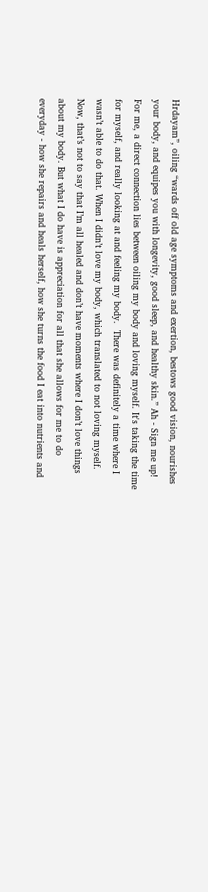Hrdayam”, oiling “wards off old age symptoms and exertion, bestows good vision, nourishes your body, and equipes you with longevity, good sleep, and healthy skin.” Ah - Sign me up! For me, a direct connection lies between oiling my body and loving myself. It's taking the time for myself, and really looking at and feeling my body.  There was definitely a time where I wasn’t able to do that. When I didn’t love my body, which translated to not loving myself. Now, that’s not to say that I’m all healed and don’t have moments where I don’t love things about my body. But what I do have is appreciation for all that she allows for me to do everyday - how she repairs and heals herself, how she turns the food I eat into nutrients and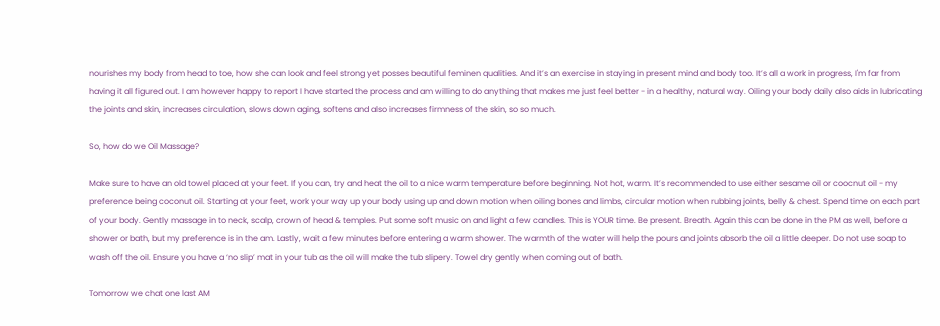nourishes my body from head to toe, how she can look and feel strong yet posses beautiful feminen qualities. And it’s an exercise in staying in present mind and body too. It’s all a work in progress, I'm far from having it all figured out. I am however happy to report I have started the process and am willing to do anything that makes me just feel better - in a healthy, natural way. Oiling your body daily also aids in lubricating the joints and skin, increases circulation, slows down aging, softens and also increases firmness of the skin, so so much.

So, how do we Oil Massage?

Make sure to have an old towel placed at your feet. If you can, try and heat the oil to a nice warm temperature before beginning. Not hot, warm. It’s recommended to use either sesame oil or coocnut oil - my preference being coconut oil. Starting at your feet, work your way up your body using up and down motion when oiling bones and limbs, circular motion when rubbing joints, belly & chest. Spend time on each part of your body. Gently massage in to neck, scalp, crown of head & temples. Put some soft music on and light a few candles. This is YOUR time. Be present. Breath. Again this can be done in the PM as well, before a shower or bath, but my preference is in the am. Lastly, wait a few minutes before entering a warm shower. The warmth of the water will help the pours and joints absorb the oil a little deeper. Do not use soap to wash off the oil. Ensure you have a ‘no slip’ mat in your tub as the oil will make the tub slipery. Towel dry gently when coming out of bath.

Tomorrow we chat one last AM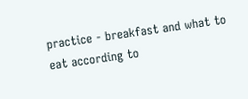practice - breakfast and what to eat according to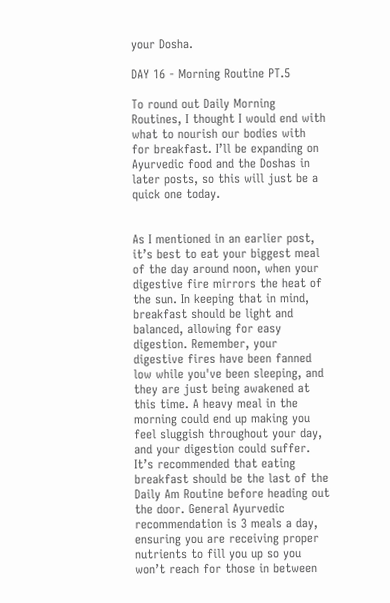your Dosha.

DAY 16 - Morning Routine PT.5

To round out Daily Morning Routines, I thought I would end with what to nourish our bodies with for breakfast. I’ll be expanding on Ayurvedic food and the Doshas in later posts, so this will just be a quick one today.


As I mentioned in an earlier post, it’s best to eat your biggest meal of the day around noon, when your digestive fire mirrors the heat of the sun. In keeping that in mind, breakfast should be light and balanced, allowing for easy digestion. Remember, your digestive fires have been fanned low while you've been sleeping, and they are just being awakened at this time. A heavy meal in the morning could end up making you feel sluggish throughout your day, and your digestion could suffer. It’s recommended that eating breakfast should be the last of the Daily Am Routine before heading out the door. General Ayurvedic recommendation is 3 meals a day, ensuring you are receiving proper nutrients to fill you up so you won’t reach for those in between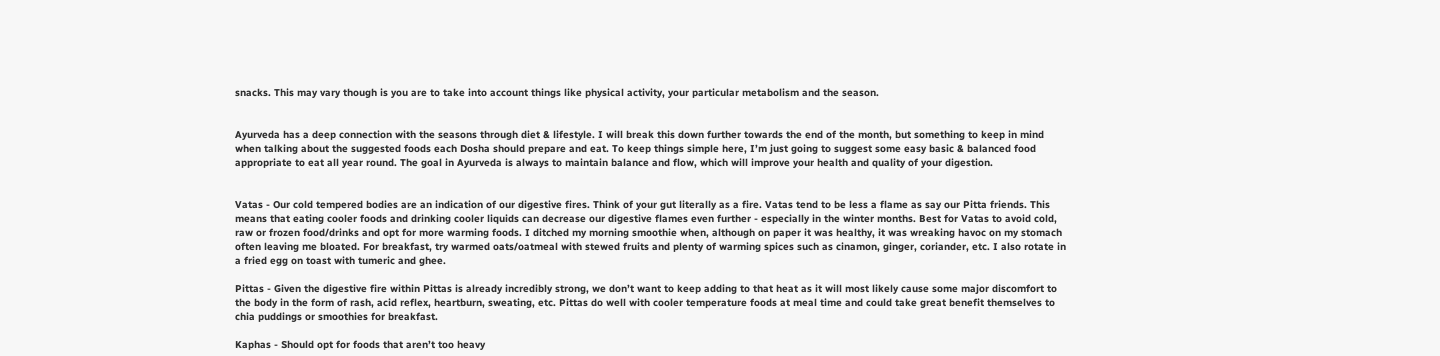snacks. This may vary though is you are to take into account things like physical activity, your particular metabolism and the season.


Ayurveda has a deep connection with the seasons through diet & lifestyle. I will break this down further towards the end of the month, but something to keep in mind when talking about the suggested foods each Dosha should prepare and eat. To keep things simple here, I’m just going to suggest some easy basic & balanced food appropriate to eat all year round. The goal in Ayurveda is always to maintain balance and flow, which will improve your health and quality of your digestion.


Vatas - Our cold tempered bodies are an indication of our digestive fires. Think of your gut literally as a fire. Vatas tend to be less a flame as say our Pitta friends. This means that eating cooler foods and drinking cooler liquids can decrease our digestive flames even further - especially in the winter months. Best for Vatas to avoid cold, raw or frozen food/drinks and opt for more warming foods. I ditched my morning smoothie when, although on paper it was healthy, it was wreaking havoc on my stomach often leaving me bloated. For breakfast, try warmed oats/oatmeal with stewed fruits and plenty of warming spices such as cinamon, ginger, coriander, etc. I also rotate in a fried egg on toast with tumeric and ghee.

Pittas - Given the digestive fire within Pittas is already incredibly strong, we don’t want to keep adding to that heat as it will most likely cause some major discomfort to the body in the form of rash, acid reflex, heartburn, sweating, etc. Pittas do well with cooler temperature foods at meal time and could take great benefit themselves to chia puddings or smoothies for breakfast.

Kaphas - Should opt for foods that aren’t too heavy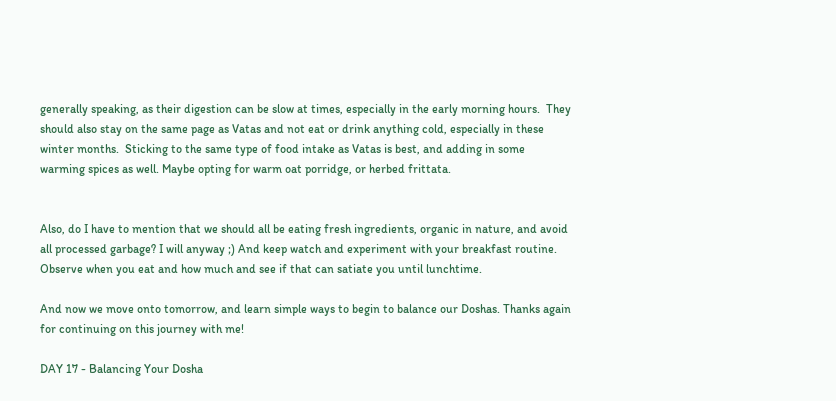generally speaking, as their digestion can be slow at times, especially in the early morning hours.  They should also stay on the same page as Vatas and not eat or drink anything cold, especially in these winter months.  Sticking to the same type of food intake as Vatas is best, and adding in some warming spices as well. Maybe opting for warm oat porridge, or herbed frittata.


Also, do I have to mention that we should all be eating fresh ingredients, organic in nature, and avoid all processed garbage? I will anyway ;) And keep watch and experiment with your breakfast routine. Observe when you eat and how much and see if that can satiate you until lunchtime.

And now we move onto tomorrow, and learn simple ways to begin to balance our Doshas. Thanks again for continuing on this journey with me!

DAY 17 - Balancing Your Dosha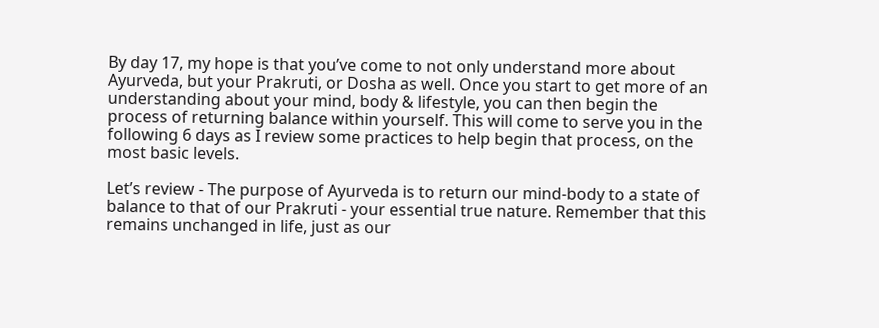By day 17, my hope is that you’ve come to not only understand more about Ayurveda, but your Prakruti, or Dosha as well. Once you start to get more of an understanding about your mind, body & lifestyle, you can then begin the process of returning balance within yourself. This will come to serve you in the following 6 days as I review some practices to help begin that process, on the most basic levels.

Let’s review - The purpose of Ayurveda is to return our mind-body to a state of balance to that of our Prakruti - your essential true nature. Remember that this remains unchanged in life, just as our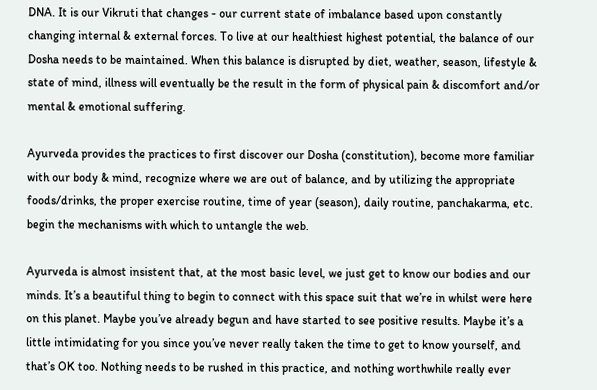DNA. It is our Vikruti that changes - our current state of imbalance based upon constantly changing internal & external forces. To live at our healthiest highest potential, the balance of our Dosha needs to be maintained. When this balance is disrupted by diet, weather, season, lifestyle & state of mind, illness will eventually be the result in the form of physical pain & discomfort and/or mental & emotional suffering.

Ayurveda provides the practices to first discover our Dosha (constitution), become more familiar with our body & mind, recognize where we are out of balance, and by utilizing the appropriate foods/drinks, the proper exercise routine, time of year (season), daily routine, panchakarma, etc. begin the mechanisms with which to untangle the web.

Ayurveda is almost insistent that, at the most basic level, we just get to know our bodies and our minds. It’s a beautiful thing to begin to connect with this space suit that we’re in whilst were here on this planet. Maybe you’ve already begun and have started to see positive results. Maybe it’s a little intimidating for you since you’ve never really taken the time to get to know yourself, and that’s OK too. Nothing needs to be rushed in this practice, and nothing worthwhile really ever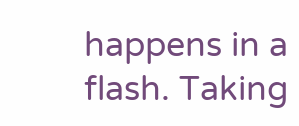happens in a flash. Taking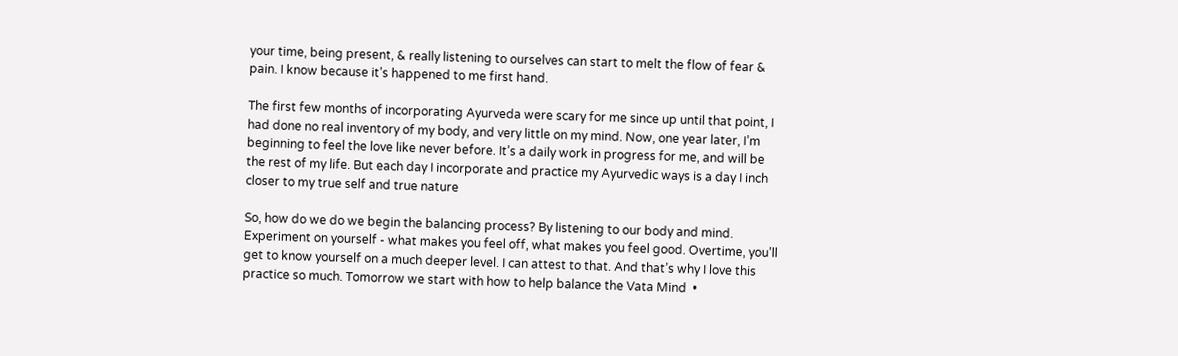your time, being present, & really listening to ourselves can start to melt the flow of fear & pain. I know because it’s happened to me first hand.

The first few months of incorporating Ayurveda were scary for me since up until that point, I had done no real inventory of my body, and very little on my mind. Now, one year later, I’m beginning to feel the love like never before. It’s a daily work in progress for me, and will be the rest of my life. But each day I incorporate and practice my Ayurvedic ways is a day I inch closer to my true self and true nature

So, how do we do we begin the balancing process? By listening to our body and mind. Experiment on yourself - what makes you feel off, what makes you feel good. Overtime, you’ll get to know yourself on a much deeper level. I can attest to that. And that’s why I love this practice so much. Tomorrow we start with how to help balance the Vata Mind  •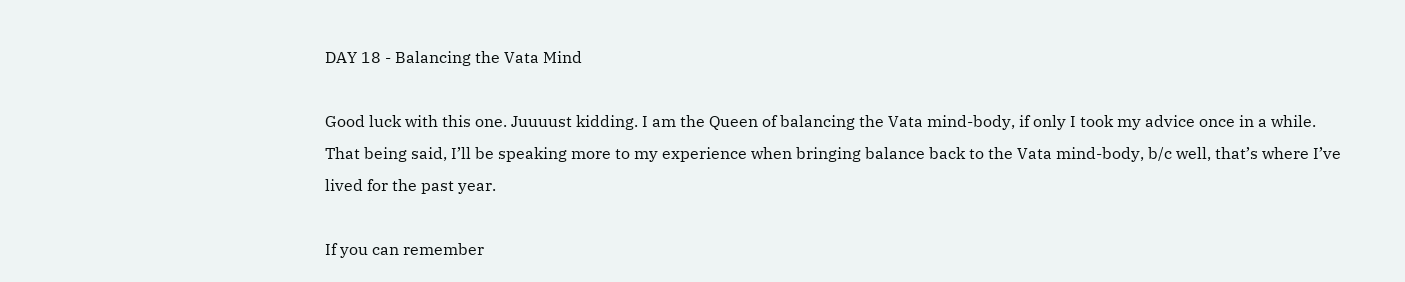DAY 18 - Balancing the Vata Mind

Good luck with this one. Juuuust kidding. I am the Queen of balancing the Vata mind-body, if only I took my advice once in a while. That being said, I’ll be speaking more to my experience when bringing balance back to the Vata mind-body, b/c well, that’s where I’ve lived for the past year.

If you can remember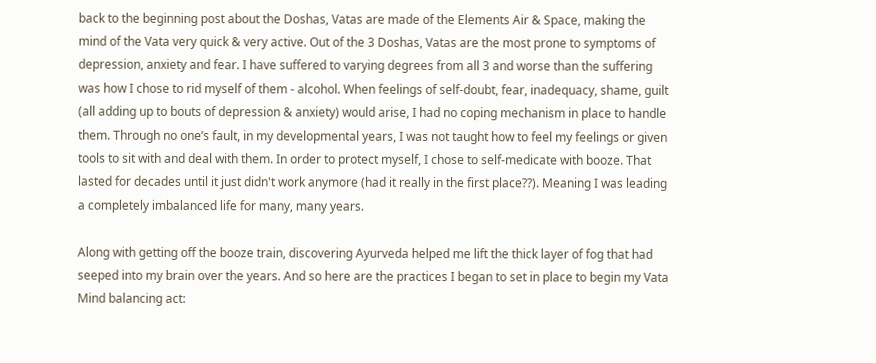back to the beginning post about the Doshas, Vatas are made of the Elements Air & Space, making the mind of the Vata very quick & very active. Out of the 3 Doshas, Vatas are the most prone to symptoms of depression, anxiety and fear. I have suffered to varying degrees from all 3 and worse than the suffering was how I chose to rid myself of them - alcohol. When feelings of self-doubt, fear, inadequacy, shame, guilt (all adding up to bouts of depression & anxiety) would arise, I had no coping mechanism in place to handle them. Through no one’s fault, in my developmental years, I was not taught how to feel my feelings or given tools to sit with and deal with them. In order to protect myself, I chose to self-medicate with booze. That lasted for decades until it just didn't work anymore (had it really in the first place??). Meaning I was leading a completely imbalanced life for many, many years.

Along with getting off the booze train, discovering Ayurveda helped me lift the thick layer of fog that had seeped into my brain over the years. And so here are the practices I began to set in place to begin my Vata Mind balancing act: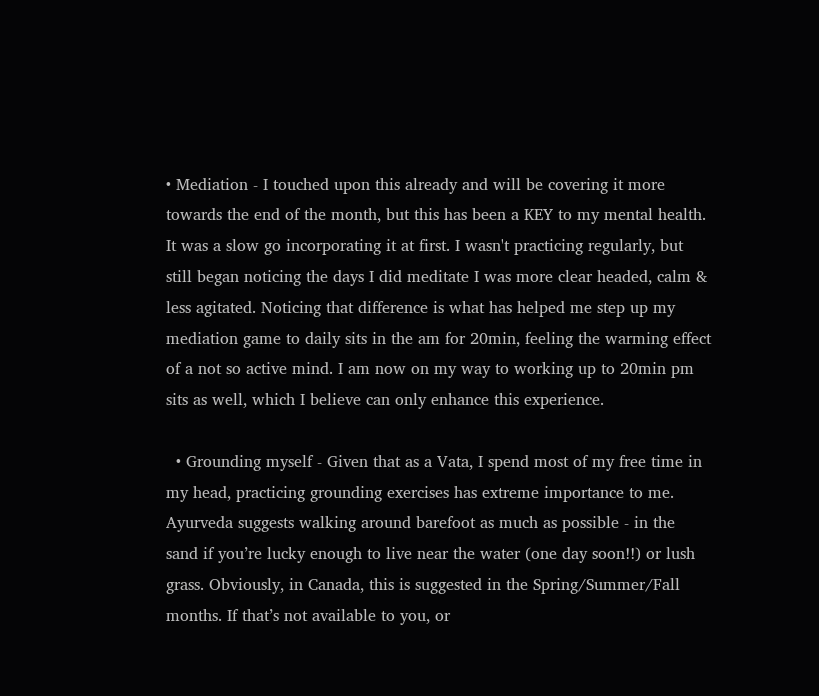• Mediation - I touched upon this already and will be covering it more towards the end of the month, but this has been a KEY to my mental health. It was a slow go incorporating it at first. I wasn't practicing regularly, but still began noticing the days I did meditate I was more clear headed, calm & less agitated. Noticing that difference is what has helped me step up my mediation game to daily sits in the am for 20min, feeling the warming effect of a not so active mind. I am now on my way to working up to 20min pm sits as well, which I believe can only enhance this experience.

  • Grounding myself - Given that as a Vata, I spend most of my free time in my head, practicing grounding exercises has extreme importance to me. Ayurveda suggests walking around barefoot as much as possible - in the sand if you’re lucky enough to live near the water (one day soon!!) or lush grass. Obviously, in Canada, this is suggested in the Spring/Summer/Fall months. If that’s not available to you, or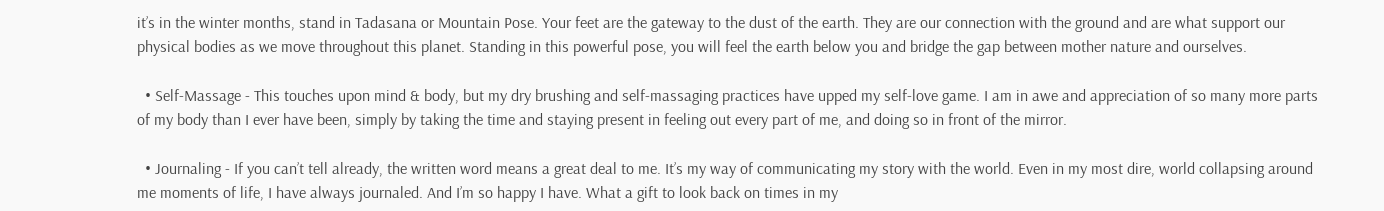it’s in the winter months, stand in Tadasana or Mountain Pose. Your feet are the gateway to the dust of the earth. They are our connection with the ground and are what support our physical bodies as we move throughout this planet. Standing in this powerful pose, you will feel the earth below you and bridge the gap between mother nature and ourselves.

  • Self-Massage - This touches upon mind & body, but my dry brushing and self-massaging practices have upped my self-love game. I am in awe and appreciation of so many more parts of my body than I ever have been, simply by taking the time and staying present in feeling out every part of me, and doing so in front of the mirror.

  • Journaling - If you can’t tell already, the written word means a great deal to me. It’s my way of communicating my story with the world. Even in my most dire, world collapsing around me moments of life, I have always journaled. And I’m so happy I have. What a gift to look back on times in my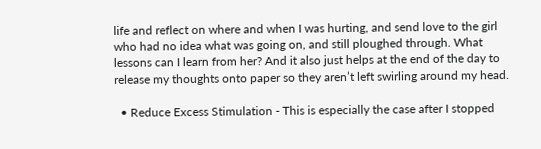life and reflect on where and when I was hurting, and send love to the girl who had no idea what was going on, and still ploughed through. What lessons can I learn from her? And it also just helps at the end of the day to release my thoughts onto paper so they aren’t left swirling around my head.

  • Reduce Excess Stimulation - This is especially the case after I stopped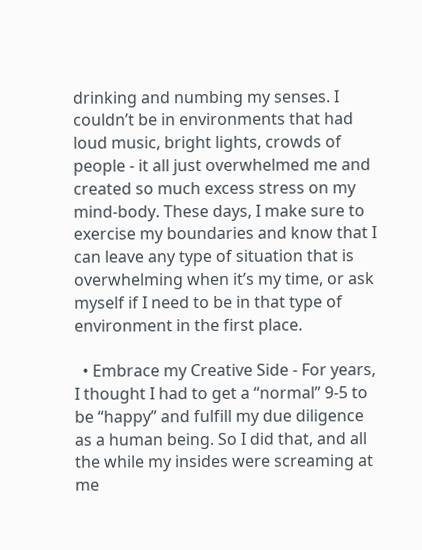drinking and numbing my senses. I couldn’t be in environments that had loud music, bright lights, crowds of people - it all just overwhelmed me and created so much excess stress on my mind-body. These days, I make sure to exercise my boundaries and know that I can leave any type of situation that is overwhelming when it’s my time, or ask myself if I need to be in that type of environment in the first place.

  • Embrace my Creative Side - For years, I thought I had to get a “normal” 9-5 to be “happy” and fulfill my due diligence as a human being. So I did that, and all the while my insides were screaming at me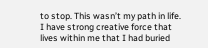to stop. This wasn’t my path in life. I have strong creative force that lives within me that I had buried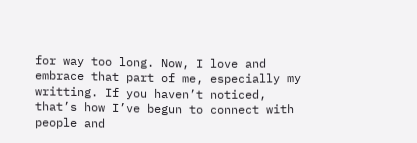for way too long. Now, I love and embrace that part of me, especially my writting. If you haven’t noticed, that’s how I’ve begun to connect with people and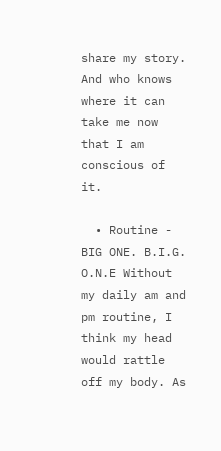share my story. And who knows where it can take me now that I am conscious of it.

  • Routine - BIG ONE. B.I.G. O.N.E Without my daily am and pm routine, I think my head would rattle off my body. As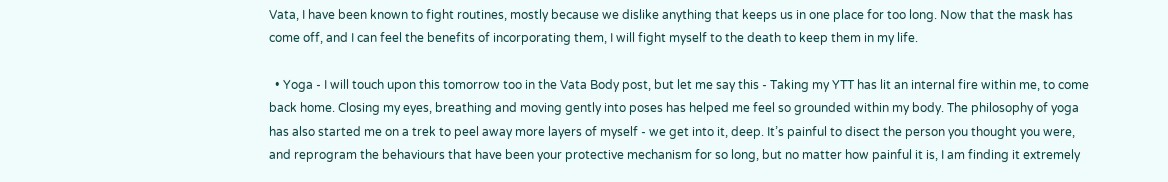Vata, I have been known to fight routines, mostly because we dislike anything that keeps us in one place for too long. Now that the mask has come off, and I can feel the benefits of incorporating them, I will fight myself to the death to keep them in my life.

  • Yoga - I will touch upon this tomorrow too in the Vata Body post, but let me say this - Taking my YTT has lit an internal fire within me, to come back home. Closing my eyes, breathing and moving gently into poses has helped me feel so grounded within my body. The philosophy of yoga has also started me on a trek to peel away more layers of myself - we get into it, deep. It’s painful to disect the person you thought you were, and reprogram the behaviours that have been your protective mechanism for so long, but no matter how painful it is, I am finding it extremely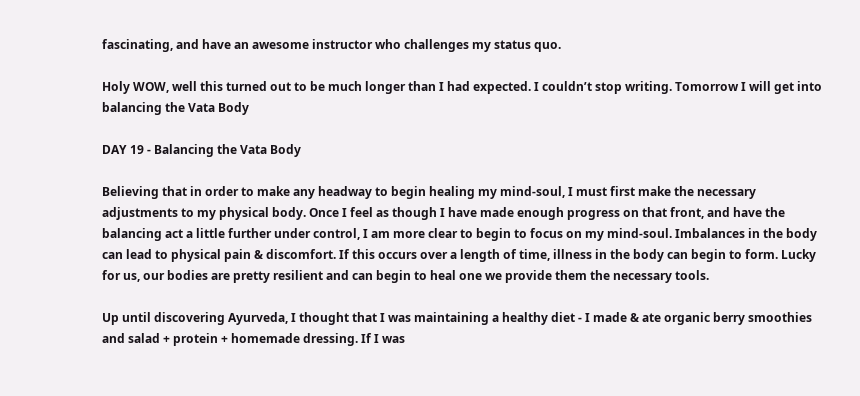fascinating, and have an awesome instructor who challenges my status quo.

Holy WOW, well this turned out to be much longer than I had expected. I couldn’t stop writing. Tomorrow I will get into balancing the Vata Body

DAY 19 - Balancing the Vata Body

Believing that in order to make any headway to begin healing my mind-soul, I must first make the necessary adjustments to my physical body. Once I feel as though I have made enough progress on that front, and have the balancing act a little further under control, I am more clear to begin to focus on my mind-soul. Imbalances in the body can lead to physical pain & discomfort. If this occurs over a length of time, illness in the body can begin to form. Lucky for us, our bodies are pretty resilient and can begin to heal one we provide them the necessary tools.

Up until discovering Ayurveda, I thought that I was maintaining a healthy diet - I made & ate organic berry smoothies and salad + protein + homemade dressing. If I was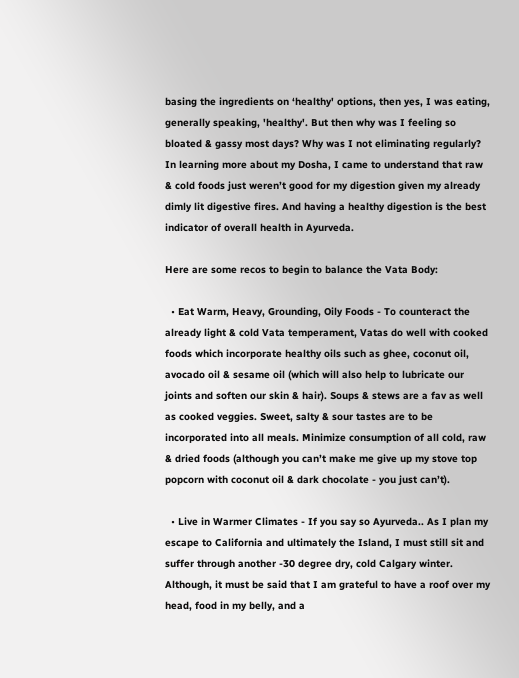basing the ingredients on ‘healthy' options, then yes, I was eating, generally speaking, 'healthy'. But then why was I feeling so bloated & gassy most days? Why was I not eliminating regularly? In learning more about my Dosha, I came to understand that raw & cold foods just weren’t good for my digestion given my already dimly lit digestive fires. And having a healthy digestion is the best indicator of overall health in Ayurveda.

Here are some recos to begin to balance the Vata Body:

  • Eat Warm, Heavy, Grounding, Oily Foods - To counteract the already light & cold Vata temperament, Vatas do well with cooked foods which incorporate healthy oils such as ghee, coconut oil, avocado oil & sesame oil (which will also help to lubricate our joints and soften our skin & hair). Soups & stews are a fav as well as cooked veggies. Sweet, salty & sour tastes are to be incorporated into all meals. Minimize consumption of all cold, raw & dried foods (although you can’t make me give up my stove top popcorn with coconut oil & dark chocolate - you just can’t).

  • Live in Warmer Climates - If you say so Ayurveda.. As I plan my escape to California and ultimately the Island, I must still sit and suffer through another -30 degree dry, cold Calgary winter. Although, it must be said that I am grateful to have a roof over my head, food in my belly, and a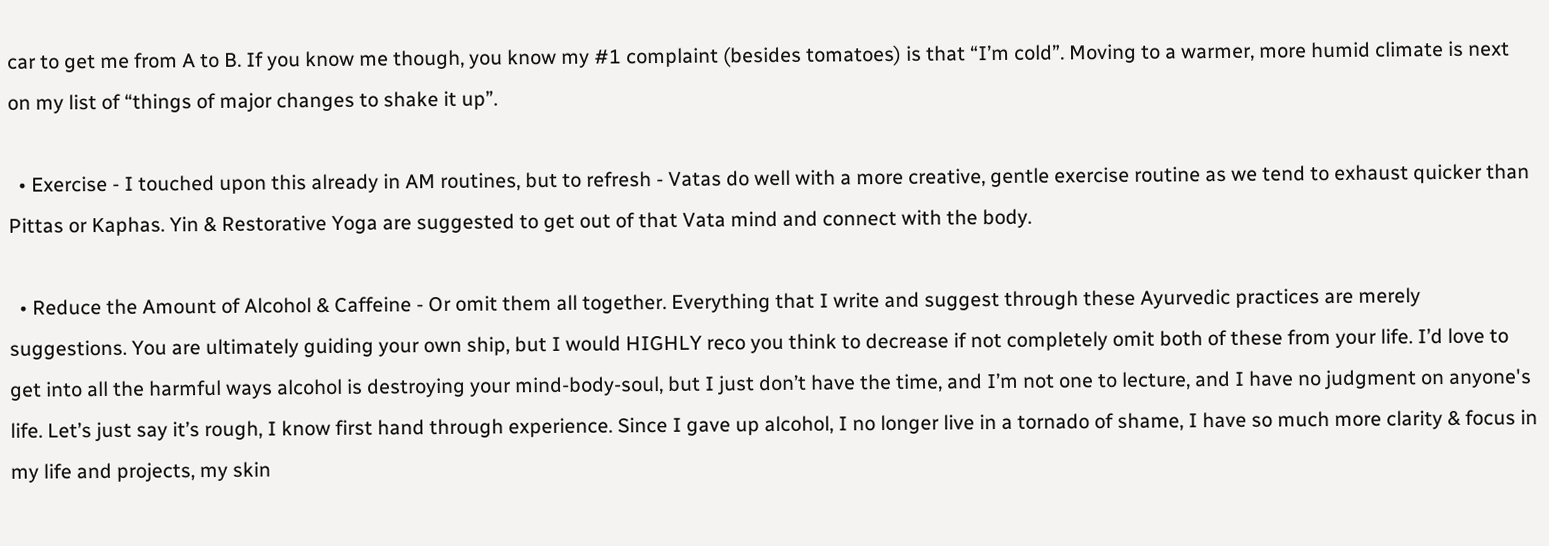car to get me from A to B. If you know me though, you know my #1 complaint (besides tomatoes) is that “I’m cold”. Moving to a warmer, more humid climate is next on my list of “things of major changes to shake it up”.

  • Exercise - I touched upon this already in AM routines, but to refresh - Vatas do well with a more creative, gentle exercise routine as we tend to exhaust quicker than Pittas or Kaphas. Yin & Restorative Yoga are suggested to get out of that Vata mind and connect with the body.

  • Reduce the Amount of Alcohol & Caffeine - Or omit them all together. Everything that I write and suggest through these Ayurvedic practices are merely suggestions. You are ultimately guiding your own ship, but I would HIGHLY reco you think to decrease if not completely omit both of these from your life. I’d love to get into all the harmful ways alcohol is destroying your mind-body-soul, but I just don’t have the time, and I’m not one to lecture, and I have no judgment on anyone's life. Let’s just say it’s rough, I know first hand through experience. Since I gave up alcohol, I no longer live in a tornado of shame, I have so much more clarity & focus in my life and projects, my skin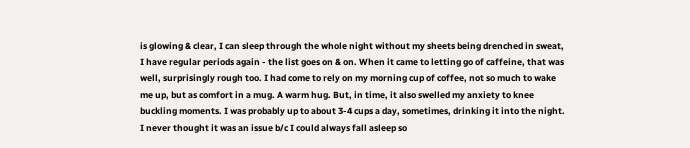is glowing & clear, I can sleep through the whole night without my sheets being drenched in sweat, I have regular periods again - the list goes on & on. When it came to letting go of caffeine, that was well, surprisingly rough too. I had come to rely on my morning cup of coffee, not so much to wake me up, but as comfort in a mug. A warm hug. But, in time, it also swelled my anxiety to knee buckling moments. I was probably up to about 3-4 cups a day, sometimes, drinking it into the night. I never thought it was an issue b/c I could always fall asleep so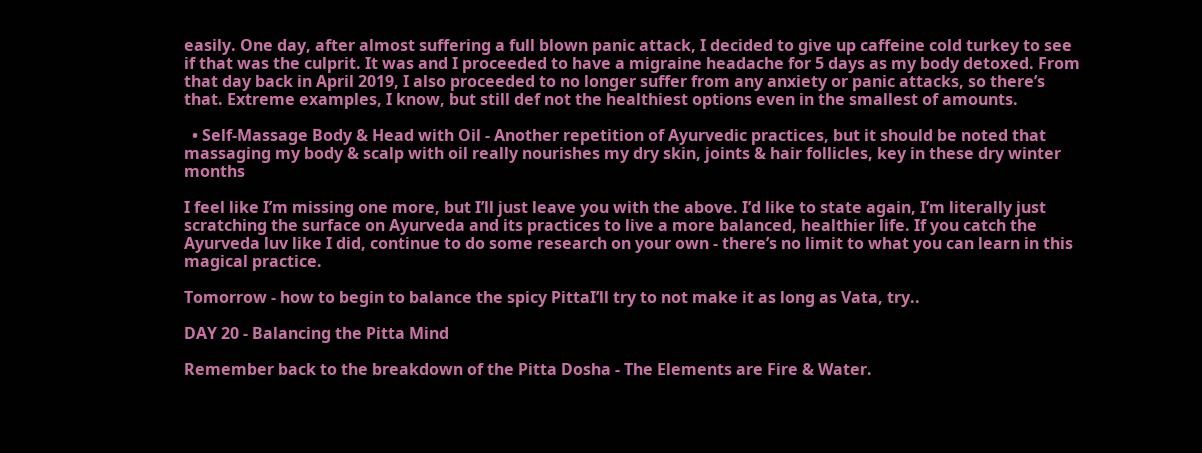easily. One day, after almost suffering a full blown panic attack, I decided to give up caffeine cold turkey to see if that was the culprit. It was and I proceeded to have a migraine headache for 5 days as my body detoxed. From that day back in April 2019, I also proceeded to no longer suffer from any anxiety or panic attacks, so there’s that. Extreme examples, I know, but still def not the healthiest options even in the smallest of amounts.

  • Self-Massage Body & Head with Oil - Another repetition of Ayurvedic practices, but it should be noted that massaging my body & scalp with oil really nourishes my dry skin, joints & hair follicles, key in these dry winter months

I feel like I’m missing one more, but I’ll just leave you with the above. I’d like to state again, I’m literally just scratching the surface on Ayurveda and its practices to live a more balanced, healthier life. If you catch the Ayurveda luv like I did, continue to do some research on your own - there’s no limit to what you can learn in this magical practice.

Tomorrow - how to begin to balance the spicy PittaI’ll try to not make it as long as Vata, try..

DAY 20 - Balancing the Pitta Mind

Remember back to the breakdown of the Pitta Dosha - The Elements are Fire & Water.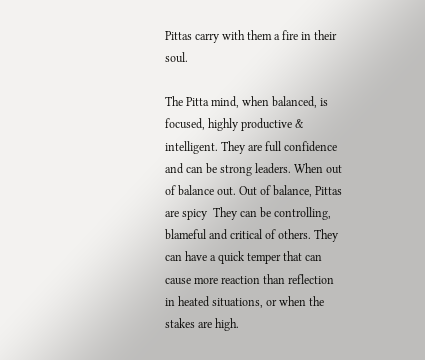Pittas carry with them a fire in their soul.

The Pitta mind, when balanced, is focused, highly productive & intelligent. They are full confidence and can be strong leaders. When out of balance out. Out of balance, Pittas are spicy  They can be controlling, blameful and critical of others. They can have a quick temper that can cause more reaction than reflection in heated situations, or when the stakes are high.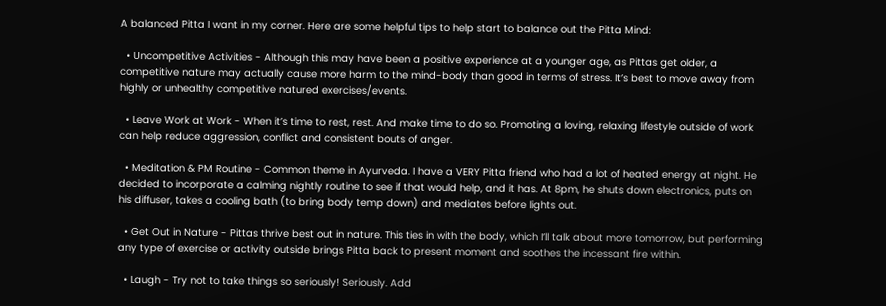A balanced Pitta I want in my corner. Here are some helpful tips to help start to balance out the Pitta Mind:

  • Uncompetitive Activities - Although this may have been a positive experience at a younger age, as Pittas get older, a competitive nature may actually cause more harm to the mind-body than good in terms of stress. It’s best to move away from highly or unhealthy competitive natured exercises/events.

  • Leave Work at Work - When it’s time to rest, rest. And make time to do so. Promoting a loving, relaxing lifestyle outside of work can help reduce aggression, conflict and consistent bouts of anger.

  • Meditation & PM Routine - Common theme in Ayurveda. I have a VERY Pitta friend who had a lot of heated energy at night. He decided to incorporate a calming nightly routine to see if that would help, and it has. At 8pm, he shuts down electronics, puts on his diffuser, takes a cooling bath (to bring body temp down) and mediates before lights out.

  • Get Out in Nature - Pittas thrive best out in nature. This ties in with the body, which I’ll talk about more tomorrow, but performing any type of exercise or activity outside brings Pitta back to present moment and soothes the incessant fire within.

  • Laugh - Try not to take things so seriously! Seriously. Add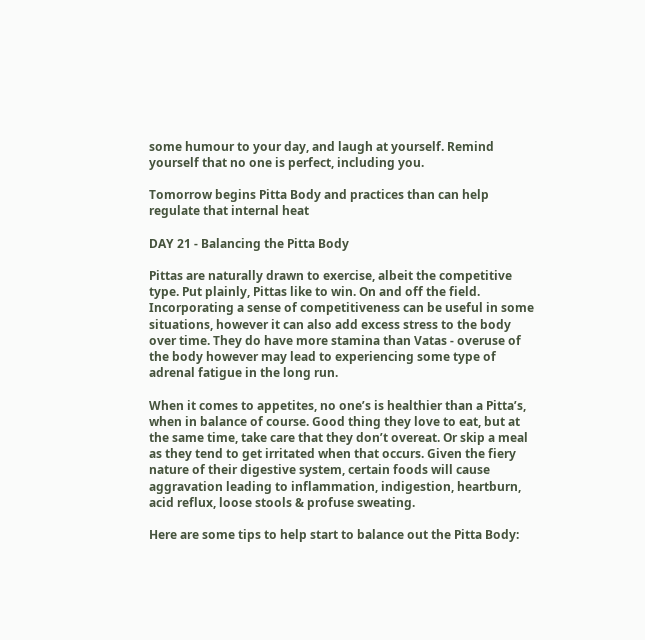some humour to your day, and laugh at yourself. Remind yourself that no one is perfect, including you.

Tomorrow begins Pitta Body and practices than can help regulate that internal heat

DAY 21 - Balancing the Pitta Body

Pittas are naturally drawn to exercise, albeit the competitive type. Put plainly, Pittas like to win. On and off the field. Incorporating a sense of competitiveness can be useful in some situations, however it can also add excess stress to the body over time. They do have more stamina than Vatas - overuse of the body however may lead to experiencing some type of adrenal fatigue in the long run.

When it comes to appetites, no one’s is healthier than a Pitta’s, when in balance of course. Good thing they love to eat, but at the same time, take care that they don’t overeat. Or skip a meal as they tend to get irritated when that occurs. Given the fiery nature of their digestive system, certain foods will cause aggravation leading to inflammation, indigestion, heartburn, acid reflux, loose stools & profuse sweating.

Here are some tips to help start to balance out the Pitta Body: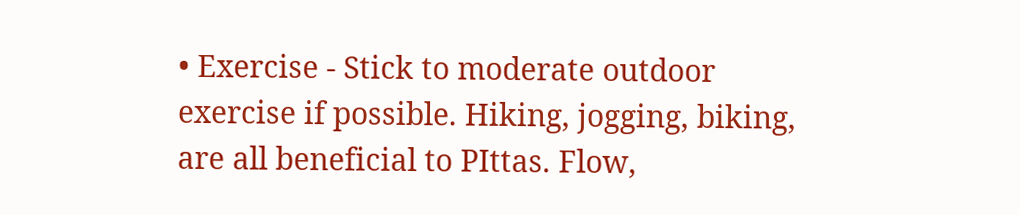• Exercise - Stick to moderate outdoor exercise if possible. Hiking, jogging, biking, are all beneficial to PIttas. Flow,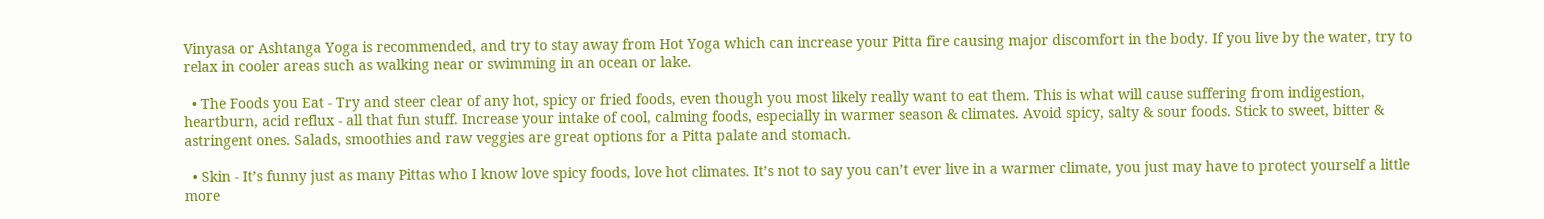Vinyasa or Ashtanga Yoga is recommended, and try to stay away from Hot Yoga which can increase your Pitta fire causing major discomfort in the body. If you live by the water, try to relax in cooler areas such as walking near or swimming in an ocean or lake.

  • The Foods you Eat - Try and steer clear of any hot, spicy or fried foods, even though you most likely really want to eat them. This is what will cause suffering from indigestion, heartburn, acid reflux - all that fun stuff. Increase your intake of cool, calming foods, especially in warmer season & climates. Avoid spicy, salty & sour foods. Stick to sweet, bitter & astringent ones. Salads, smoothies and raw veggies are great options for a Pitta palate and stomach.

  • Skin - It’s funny just as many Pittas who I know love spicy foods, love hot climates. It’s not to say you can’t ever live in a warmer climate, you just may have to protect yourself a little more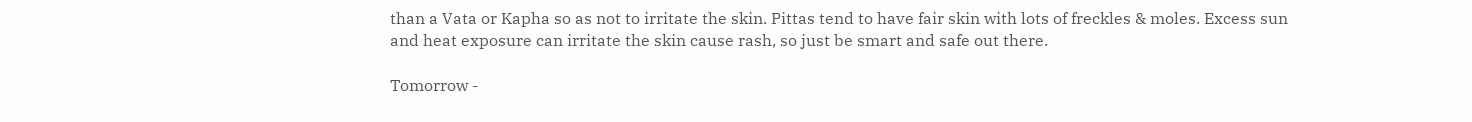than a Vata or Kapha so as not to irritate the skin. Pittas tend to have fair skin with lots of freckles & moles. Excess sun and heat exposure can irritate the skin cause rash, so just be smart and safe out there.

Tomorrow -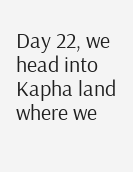Day 22, we head into Kapha land where we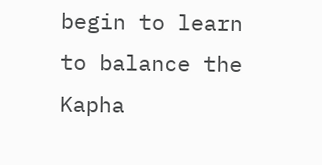begin to learn to balance the Kapha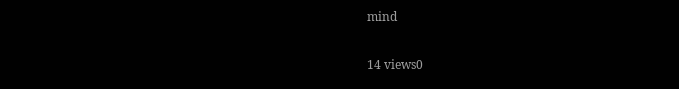mind

14 views0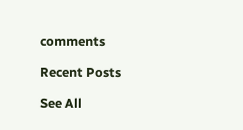comments

Recent Posts

See All